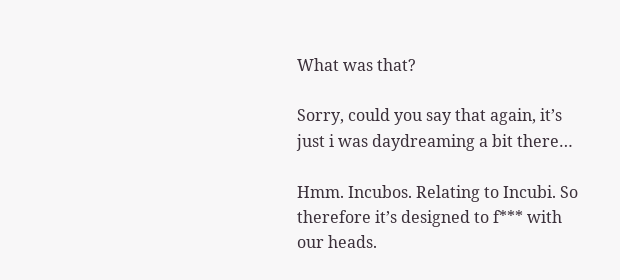What was that?

Sorry, could you say that again, it’s just i was daydreaming a bit there…

Hmm. Incubos. Relating to Incubi. So therefore it’s designed to f*** with our heads.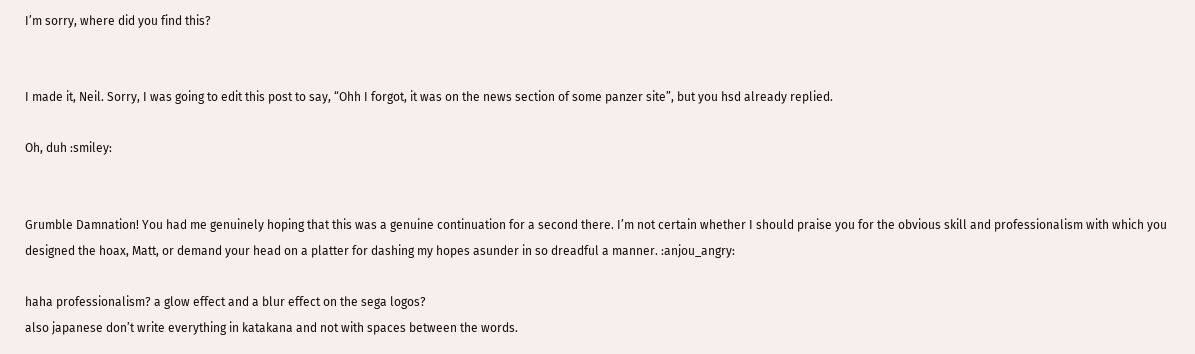I’m sorry, where did you find this?


I made it, Neil. Sorry, I was going to edit this post to say, “Ohh I forgot, it was on the news section of some panzer site”, but you hsd already replied.

Oh, duh :smiley:


Grumble Damnation! You had me genuinely hoping that this was a genuine continuation for a second there. I’m not certain whether I should praise you for the obvious skill and professionalism with which you designed the hoax, Matt, or demand your head on a platter for dashing my hopes asunder in so dreadful a manner. :anjou_angry:

haha professionalism? a glow effect and a blur effect on the sega logos?
also japanese don’t write everything in katakana and not with spaces between the words.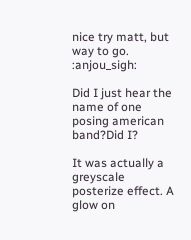nice try matt, but way to go. :anjou_sigh:

Did I just hear the name of one posing american band?Did I?

It was actually a greyscale posterize effect. A glow on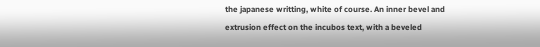the japanese writting, white of course. An inner bevel and extrusion effect on the incubos text, with a beveled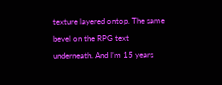texture layered ontop. The same bevel on the RPG text underneath. And I’m 15 years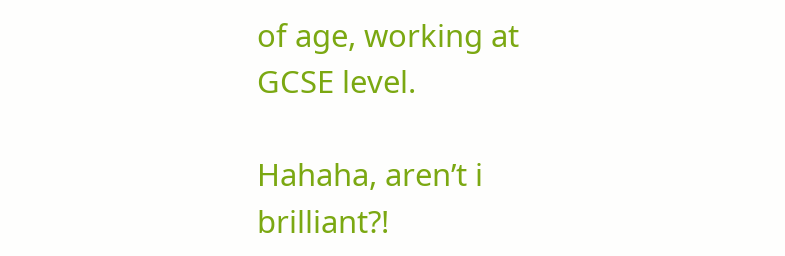of age, working at GCSE level.

Hahaha, aren’t i brilliant?!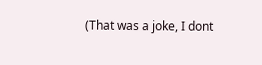(That was a joke, I dont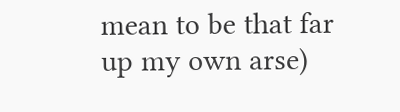mean to be that far up my own arse)